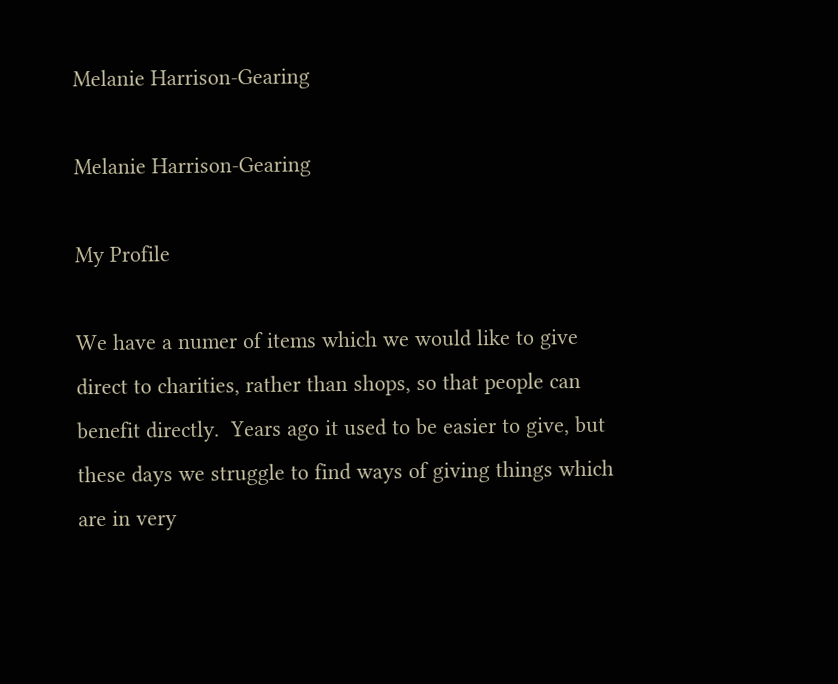Melanie Harrison-Gearing

Melanie Harrison-Gearing

My Profile

We have a numer of items which we would like to give direct to charities, rather than shops, so that people can benefit directly.  Years ago it used to be easier to give, but these days we struggle to find ways of giving things which are in very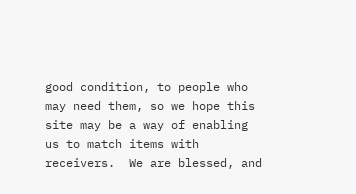good condition, to people who may need them, so we hope this site may be a way of enabling us to match items with receivers.  We are blessed, and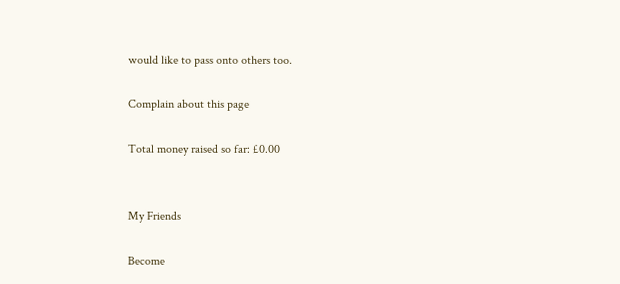would like to pass onto others too.

Complain about this page

Total money raised so far: £0.00


My Friends

Become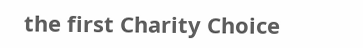the first Charity Choice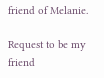friend of Melanie.

Request to be my friend